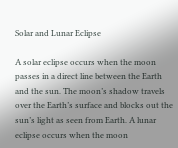Solar and Lunar Eclipse

A solar eclipse occurs when the moon passes in a direct line between the Earth and the sun. The moon’s shadow travels over the Earth’s surface and blocks out the sun’s light as seen from Earth. A lunar eclipse occurs when the moon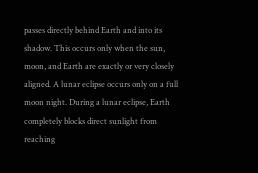passes directly behind Earth and into its shadow. This occurs only when the sun, moon, and Earth are exactly or very closely aligned. A lunar eclipse occurs only on a full moon night. During a lunar eclipse, Earth completely blocks direct sunlight from reaching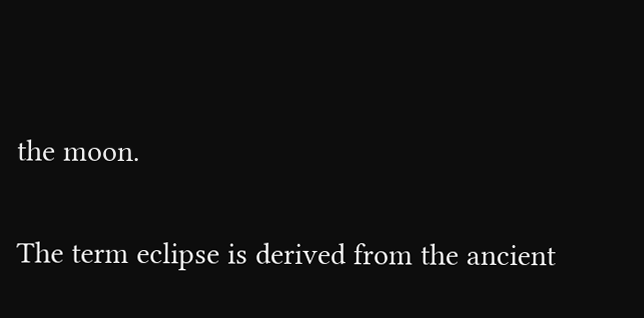the moon.

The term eclipse is derived from the ancient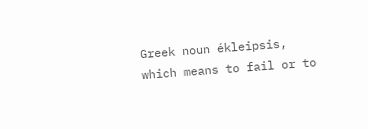Greek noun ékleipsis, which means to fail or to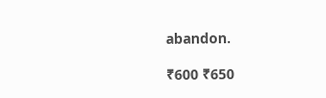abandon.

₹600 ₹650